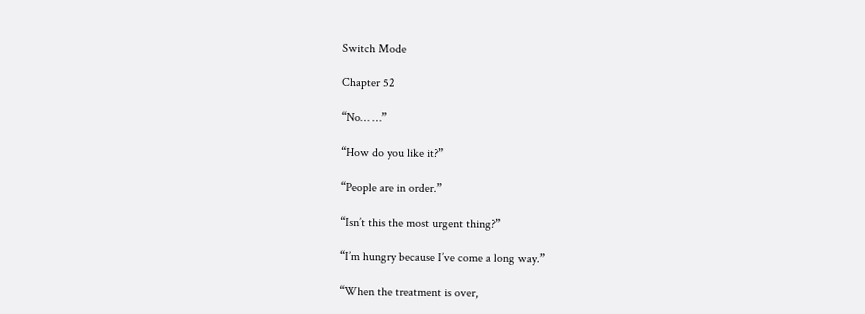Switch Mode

Chapter 52

“No… …”

“How do you like it?”

“People are in order.”

“Isn’t this the most urgent thing?”

“I’m hungry because I’ve come a long way.”

“When the treatment is over,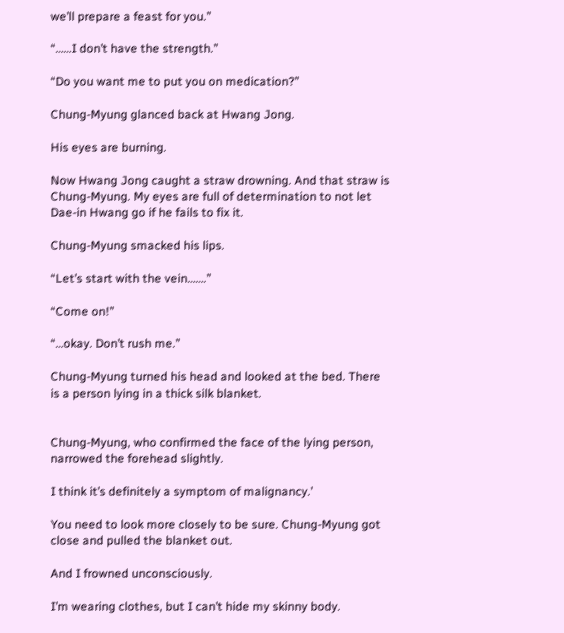we’ll prepare a feast for you.”

“……I don’t have the strength.”

“Do you want me to put you on medication?”

Chung-Myung glanced back at Hwang Jong.

His eyes are burning.

Now Hwang Jong caught a straw drowning. And that straw is Chung-Myung. My eyes are full of determination to not let Dae-in Hwang go if he fails to fix it.

Chung-Myung smacked his lips.

“Let’s start with the vein…….”

“Come on!”

“…okay. Don’t rush me.”

Chung-Myung turned his head and looked at the bed. There is a person lying in a thick silk blanket.


Chung-Myung, who confirmed the face of the lying person, narrowed the forehead slightly.

I think it’s definitely a symptom of malignancy.’

You need to look more closely to be sure. Chung-Myung got close and pulled the blanket out.

And I frowned unconsciously.

I’m wearing clothes, but I can’t hide my skinny body.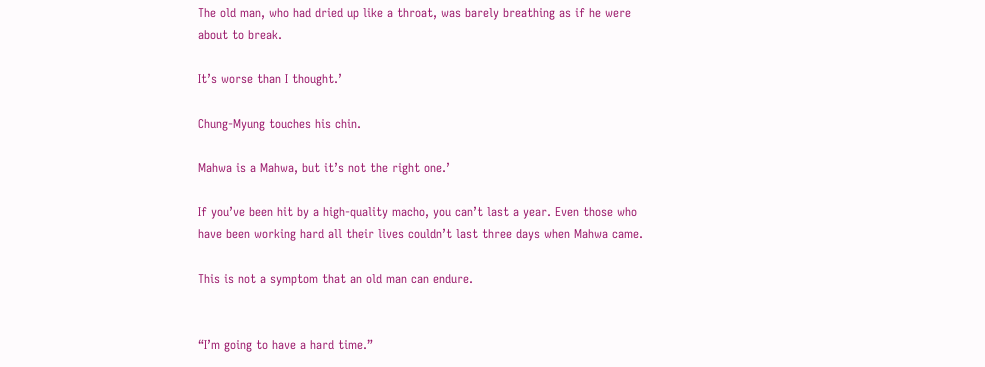The old man, who had dried up like a throat, was barely breathing as if he were about to break.

It’s worse than I thought.’

Chung-Myung touches his chin.

Mahwa is a Mahwa, but it’s not the right one.’

If you’ve been hit by a high-quality macho, you can’t last a year. Even those who have been working hard all their lives couldn’t last three days when Mahwa came.

This is not a symptom that an old man can endure.


“I’m going to have a hard time.”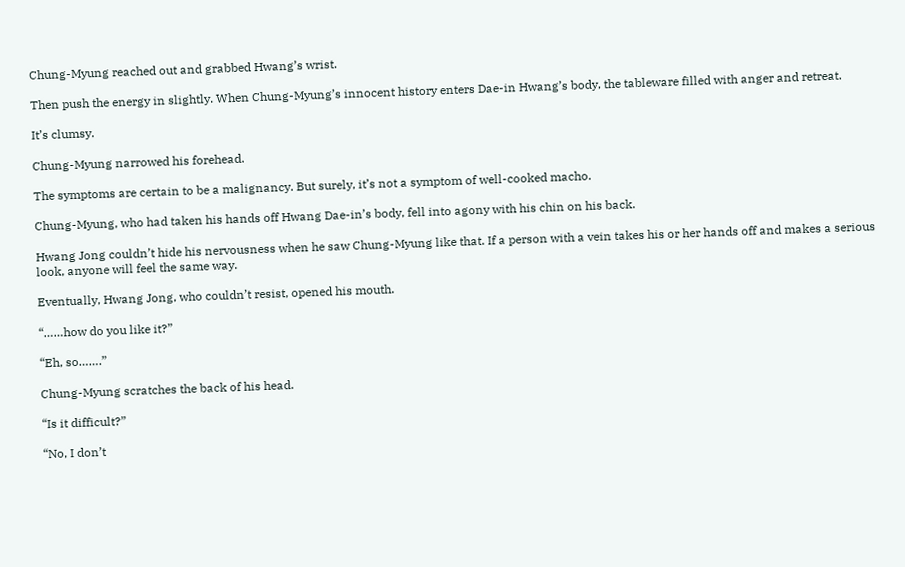Chung-Myung reached out and grabbed Hwang’s wrist.

Then push the energy in slightly. When Chung-Myung’s innocent history enters Dae-in Hwang’s body, the tableware filled with anger and retreat.

It’s clumsy.

Chung-Myung narrowed his forehead.

The symptoms are certain to be a malignancy. But surely, it’s not a symptom of well-cooked macho.

Chung-Myung, who had taken his hands off Hwang Dae-in’s body, fell into agony with his chin on his back.

Hwang Jong couldn’t hide his nervousness when he saw Chung-Myung like that. If a person with a vein takes his or her hands off and makes a serious look, anyone will feel the same way.

Eventually, Hwang Jong, who couldn’t resist, opened his mouth.

“……how do you like it?”

“Eh, so…….”

Chung-Myung scratches the back of his head.

“Is it difficult?”

“No, I don’t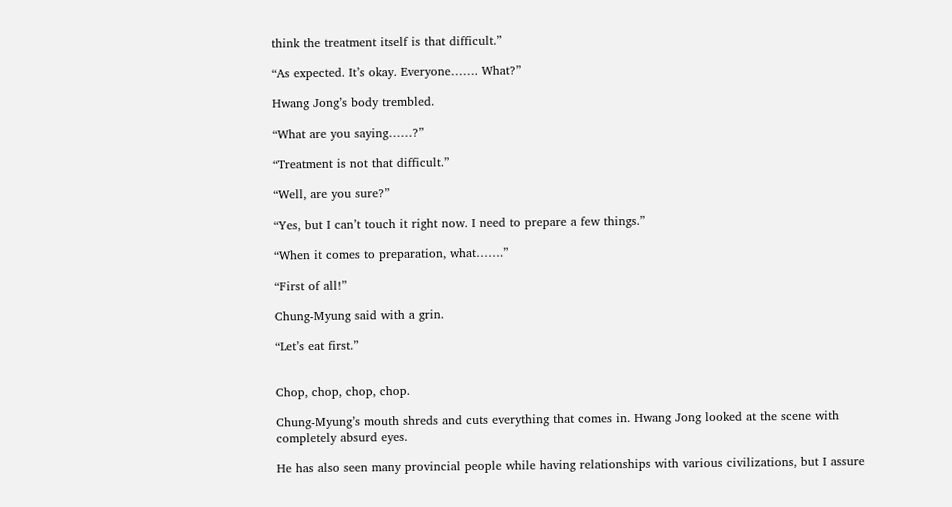think the treatment itself is that difficult.”

“As expected. It’s okay. Everyone……. What?”

Hwang Jong’s body trembled.

“What are you saying……?”

“Treatment is not that difficult.”

“Well, are you sure?”

“Yes, but I can’t touch it right now. I need to prepare a few things.”

“When it comes to preparation, what…….”

“First of all!”

Chung-Myung said with a grin.

“Let’s eat first.”


Chop, chop, chop, chop.

Chung-Myung’s mouth shreds and cuts everything that comes in. Hwang Jong looked at the scene with completely absurd eyes.

He has also seen many provincial people while having relationships with various civilizations, but I assure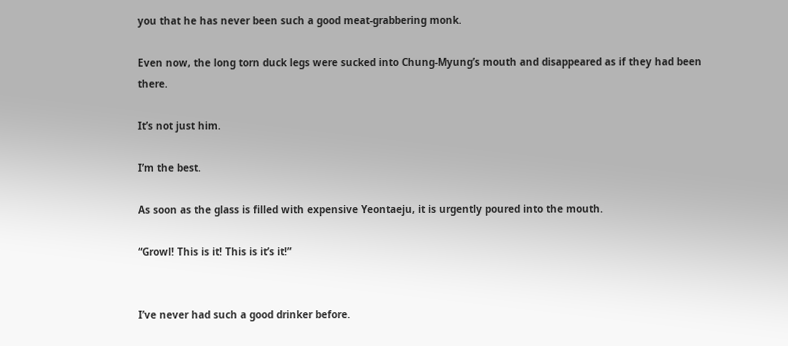you that he has never been such a good meat-grabbering monk.

Even now, the long torn duck legs were sucked into Chung-Myung’s mouth and disappeared as if they had been there.

It’s not just him.

I’m the best.

As soon as the glass is filled with expensive Yeontaeju, it is urgently poured into the mouth.

“Growl! This is it! This is it’s it!”


I’ve never had such a good drinker before.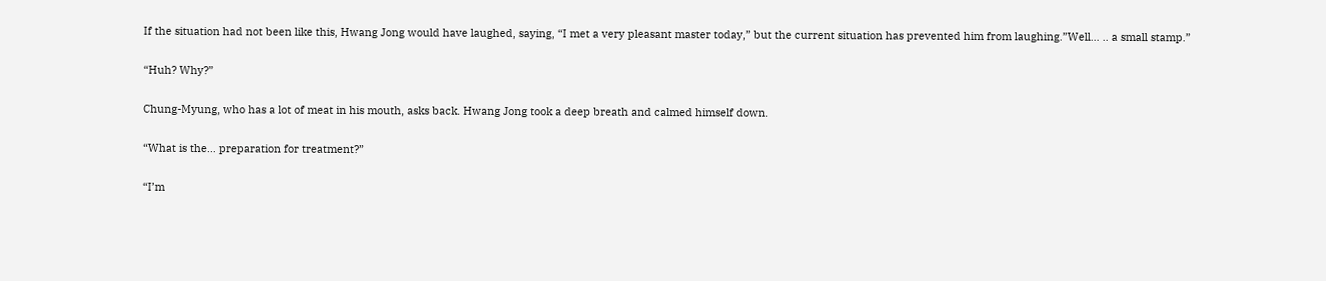If the situation had not been like this, Hwang Jong would have laughed, saying, “I met a very pleasant master today,” but the current situation has prevented him from laughing.”Well… .. a small stamp.”

“Huh? Why?”

Chung-Myung, who has a lot of meat in his mouth, asks back. Hwang Jong took a deep breath and calmed himself down.

“What is the… preparation for treatment?”

“I’m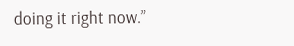doing it right now.”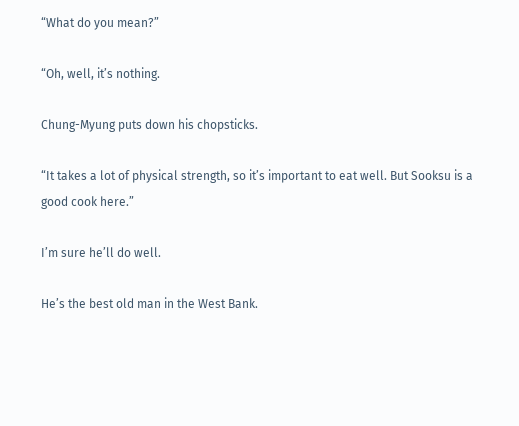“What do you mean?”

“Oh, well, it’s nothing.

Chung-Myung puts down his chopsticks.

“It takes a lot of physical strength, so it’s important to eat well. But Sooksu is a good cook here.”

I’m sure he’ll do well.

He’s the best old man in the West Bank.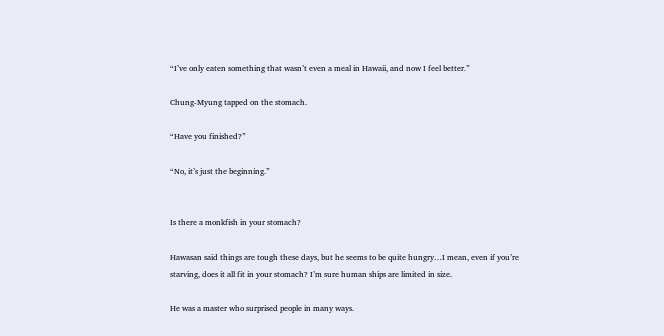“I’ve only eaten something that wasn’t even a meal in Hawaii, and now I feel better.”

Chung-Myung tapped on the stomach.

“Have you finished?”

“No, it’s just the beginning.”


Is there a monkfish in your stomach?

Hawasan said things are tough these days, but he seems to be quite hungry…I mean, even if you’re starving, does it all fit in your stomach? I’m sure human ships are limited in size.

He was a master who surprised people in many ways.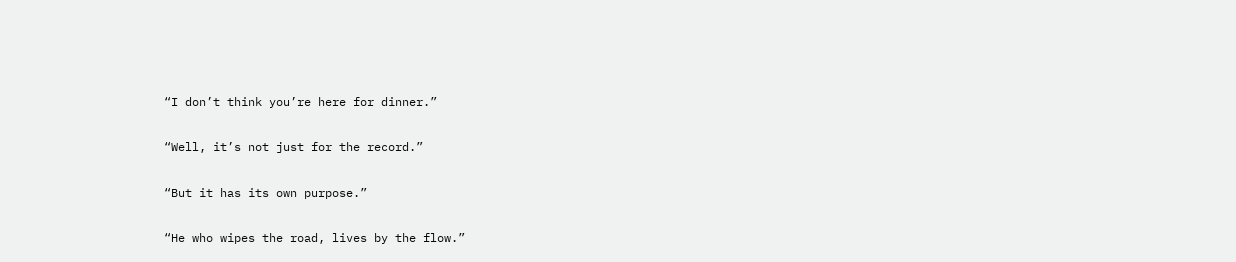“I don’t think you’re here for dinner.”

“Well, it’s not just for the record.”

“But it has its own purpose.”

“He who wipes the road, lives by the flow.”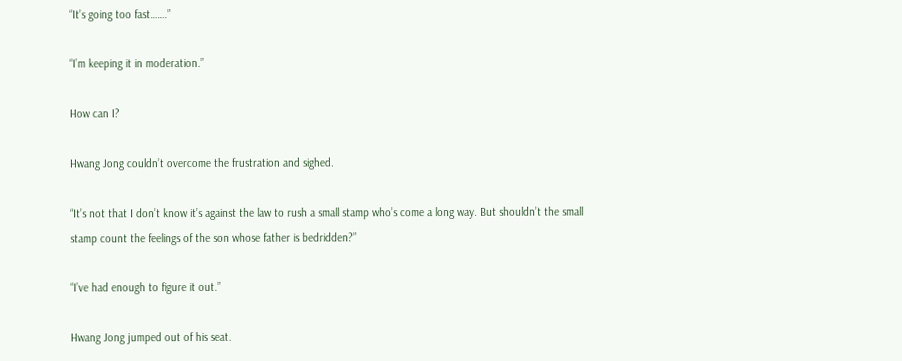“It’s going too fast…….”

“I’m keeping it in moderation.”

How can I?

Hwang Jong couldn’t overcome the frustration and sighed.

“It’s not that I don’t know it’s against the law to rush a small stamp who’s come a long way. But shouldn’t the small stamp count the feelings of the son whose father is bedridden?”

“I’ve had enough to figure it out.”

Hwang Jong jumped out of his seat.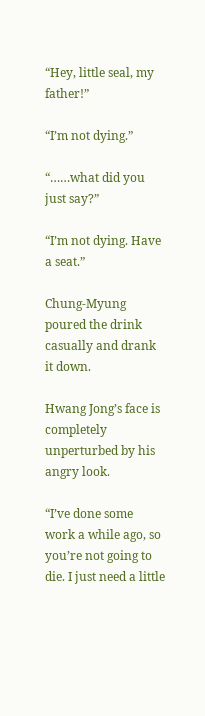“Hey, little seal, my father!”

“I’m not dying.”

“……what did you just say?”

“I’m not dying. Have a seat.”

Chung-Myung poured the drink casually and drank it down.

Hwang Jong’s face is completely unperturbed by his angry look.

“I’ve done some work a while ago, so you’re not going to die. I just need a little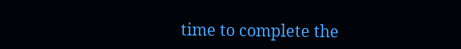time to complete the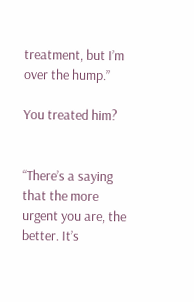treatment, but I’m over the hump.”

You treated him?


“There’s a saying that the more urgent you are, the better. It’s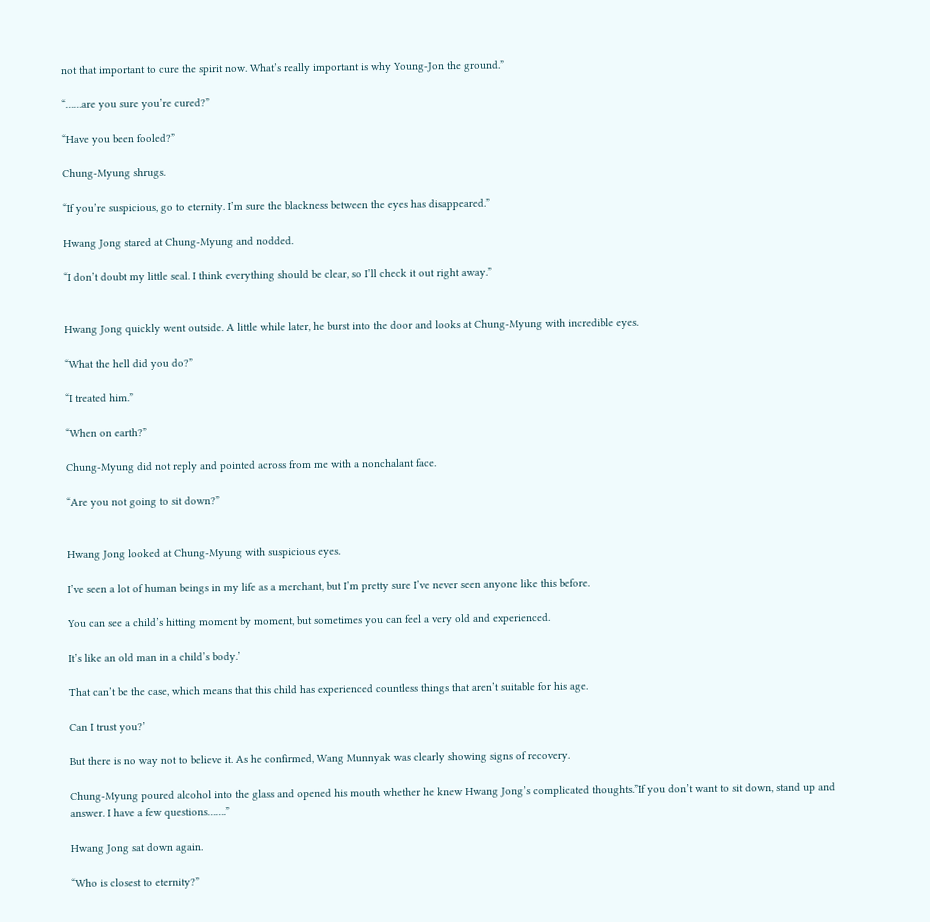not that important to cure the spirit now. What’s really important is why Young-Jon the ground.”

“……are you sure you’re cured?”

“Have you been fooled?”

Chung-Myung shrugs.

“If you’re suspicious, go to eternity. I’m sure the blackness between the eyes has disappeared.”

Hwang Jong stared at Chung-Myung and nodded.

“I don’t doubt my little seal. I think everything should be clear, so I’ll check it out right away.”


Hwang Jong quickly went outside. A little while later, he burst into the door and looks at Chung-Myung with incredible eyes.

“What the hell did you do?”

“I treated him.”

“When on earth?”

Chung-Myung did not reply and pointed across from me with a nonchalant face.

“Are you not going to sit down?”


Hwang Jong looked at Chung-Myung with suspicious eyes.

I’ve seen a lot of human beings in my life as a merchant, but I’m pretty sure I’ve never seen anyone like this before.

You can see a child’s hitting moment by moment, but sometimes you can feel a very old and experienced.

It’s like an old man in a child’s body.’

That can’t be the case, which means that this child has experienced countless things that aren’t suitable for his age.

Can I trust you?’

But there is no way not to believe it. As he confirmed, Wang Munnyak was clearly showing signs of recovery.

Chung-Myung poured alcohol into the glass and opened his mouth whether he knew Hwang Jong’s complicated thoughts.”If you don’t want to sit down, stand up and answer. I have a few questions…….”

Hwang Jong sat down again.

“Who is closest to eternity?”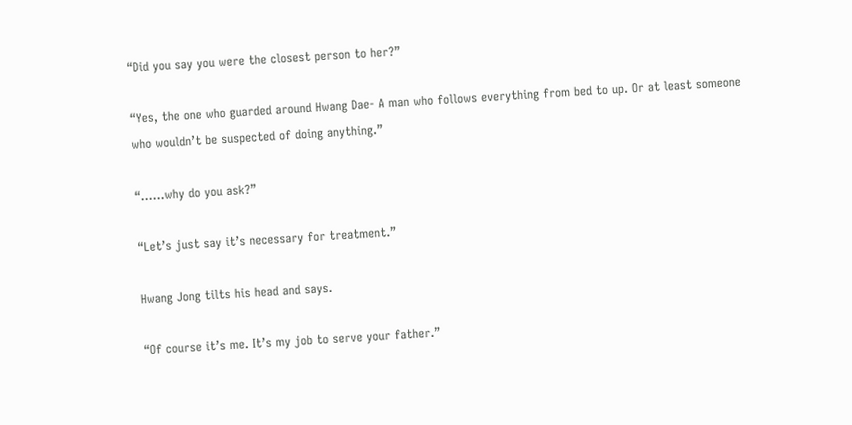“Did you say you were the closest person to her?”

“Yes, the one who guarded around Hwang Dae- A man who follows everything from bed to up. Or at least someone who wouldn’t be suspected of doing anything.”

“……why do you ask?”

“Let’s just say it’s necessary for treatment.”

Hwang Jong tilts his head and says.

“Of course it’s me. It’s my job to serve your father.”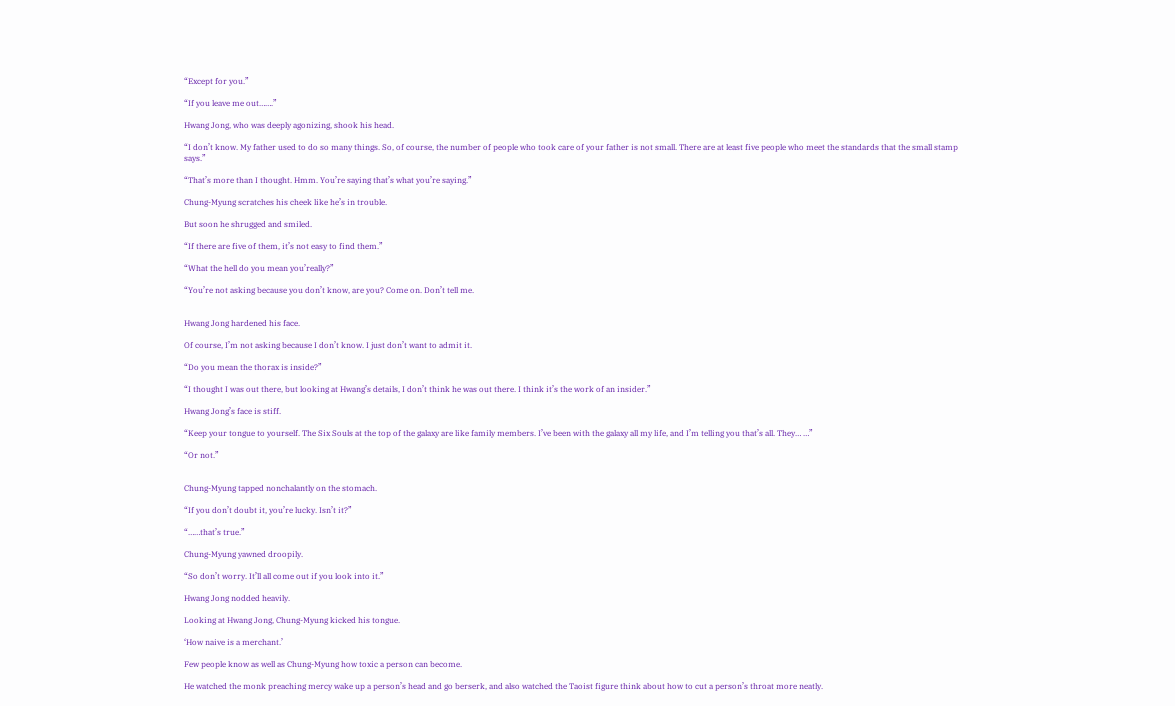“Except for you.”

“If you leave me out…….”

Hwang Jong, who was deeply agonizing, shook his head.

“I don’t know. My father used to do so many things. So, of course, the number of people who took care of your father is not small. There are at least five people who meet the standards that the small stamp says.”

“That’s more than I thought. Hmm. You’re saying that’s what you’re saying.”

Chung-Myung scratches his cheek like he’s in trouble.

But soon he shrugged and smiled.

“If there are five of them, it’s not easy to find them.”

“What the hell do you mean you’really?”

“You’re not asking because you don’t know, are you? Come on. Don’t tell me.


Hwang Jong hardened his face.

Of course, I’m not asking because I don’t know. I just don’t want to admit it.

“Do you mean the thorax is inside?”

“I thought I was out there, but looking at Hwang’s details, I don’t think he was out there. I think it’s the work of an insider.”

Hwang Jong’s face is stiff.

“Keep your tongue to yourself. The Six Souls at the top of the galaxy are like family members. I’ve been with the galaxy all my life, and I’m telling you that’s all. They… …”

“Or not.”


Chung-Myung tapped nonchalantly on the stomach.

“If you don’t doubt it, you’re lucky. Isn’t it?”

“……that’s true.”

Chung-Myung yawned droopily.

“So don’t worry. It’ll all come out if you look into it.”

Hwang Jong nodded heavily.

Looking at Hwang Jong, Chung-Myung kicked his tongue.

‘How naive is a merchant.’

Few people know as well as Chung-Myung how toxic a person can become.

He watched the monk preaching mercy wake up a person’s head and go berserk, and also watched the Taoist figure think about how to cut a person’s throat more neatly.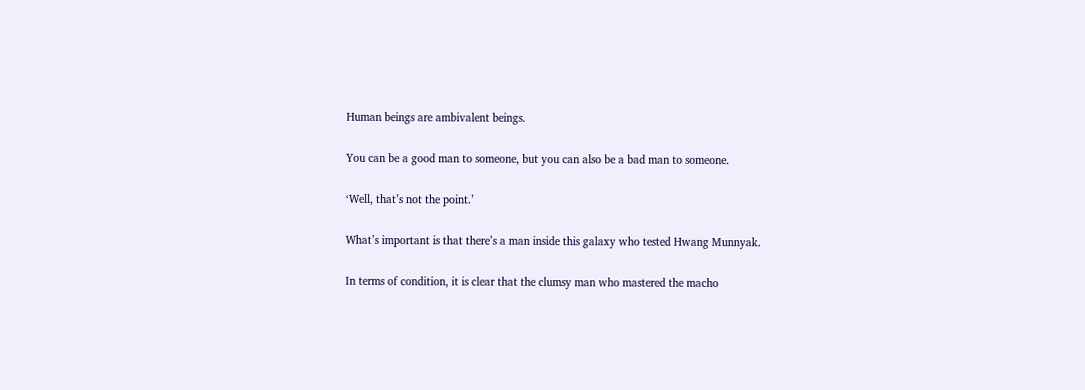Human beings are ambivalent beings.

You can be a good man to someone, but you can also be a bad man to someone.

‘Well, that’s not the point.’

What’s important is that there’s a man inside this galaxy who tested Hwang Munnyak.

In terms of condition, it is clear that the clumsy man who mastered the macho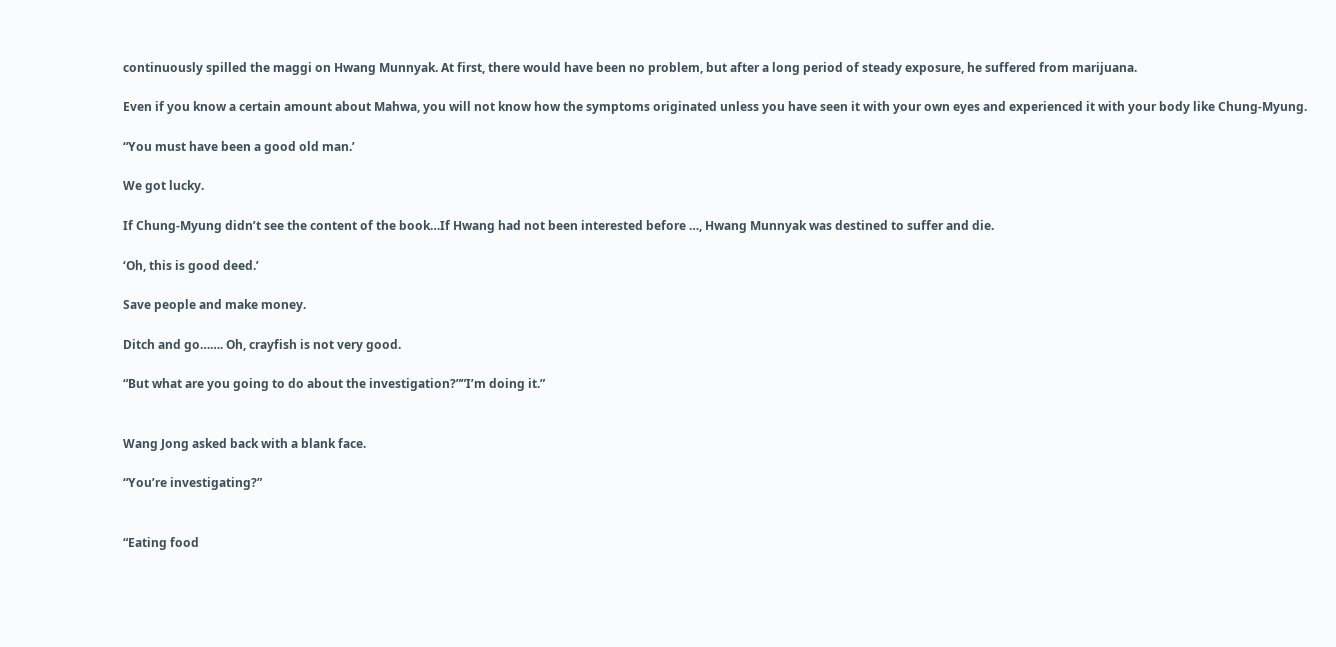continuously spilled the maggi on Hwang Munnyak. At first, there would have been no problem, but after a long period of steady exposure, he suffered from marijuana.

Even if you know a certain amount about Mahwa, you will not know how the symptoms originated unless you have seen it with your own eyes and experienced it with your body like Chung-Myung.

“You must have been a good old man.’

We got lucky.

If Chung-Myung didn’t see the content of the book…If Hwang had not been interested before …, Hwang Munnyak was destined to suffer and die.

‘Oh, this is good deed.’

Save people and make money.

Ditch and go……. Oh, crayfish is not very good.

“But what are you going to do about the investigation?””I’m doing it.”


Wang Jong asked back with a blank face.

“You’re investigating?”


“Eating food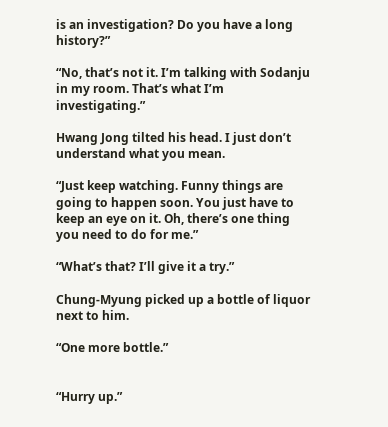is an investigation? Do you have a long history?”

“No, that’s not it. I’m talking with Sodanju in my room. That’s what I’m investigating.”

Hwang Jong tilted his head. I just don’t understand what you mean.

“Just keep watching. Funny things are going to happen soon. You just have to keep an eye on it. Oh, there’s one thing you need to do for me.”

“What’s that? I’ll give it a try.”

Chung-Myung picked up a bottle of liquor next to him.

“One more bottle.”


“Hurry up.”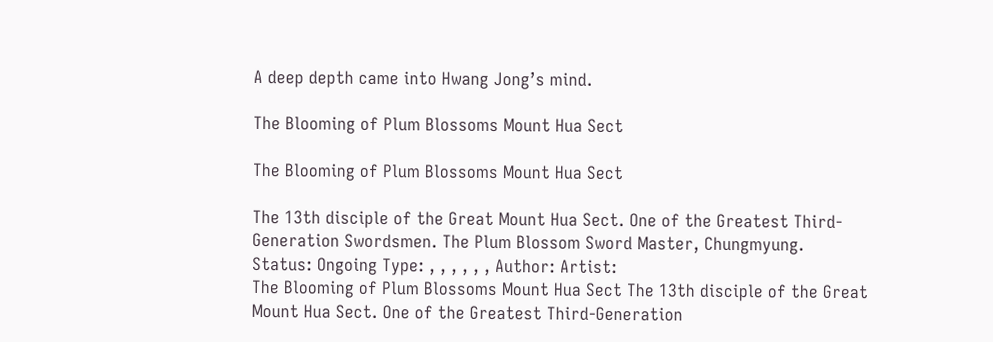A deep depth came into Hwang Jong’s mind.

The Blooming of Plum Blossoms Mount Hua Sect

The Blooming of Plum Blossoms Mount Hua Sect

The 13th disciple of the Great Mount Hua Sect. One of the Greatest Third-Generation Swordsmen. The Plum Blossom Sword Master, Chungmyung.
Status: Ongoing Type: , , , , , , Author: Artist:
The Blooming of Plum Blossoms Mount Hua Sect The 13th disciple of the Great Mount Hua Sect. One of the Greatest Third-Generation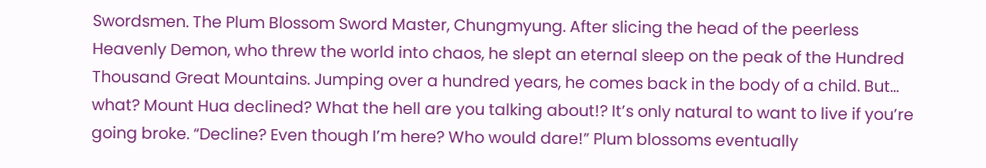Swordsmen. The Plum Blossom Sword Master, Chungmyung. After slicing the head of the peerless Heavenly Demon, who threw the world into chaos, he slept an eternal sleep on the peak of the Hundred Thousand Great Mountains. Jumping over a hundred years, he comes back in the body of a child. But… what? Mount Hua declined? What the hell are you talking about!? It’s only natural to want to live if you’re going broke. “Decline? Even though I’m here? Who would dare!” Plum blossoms eventually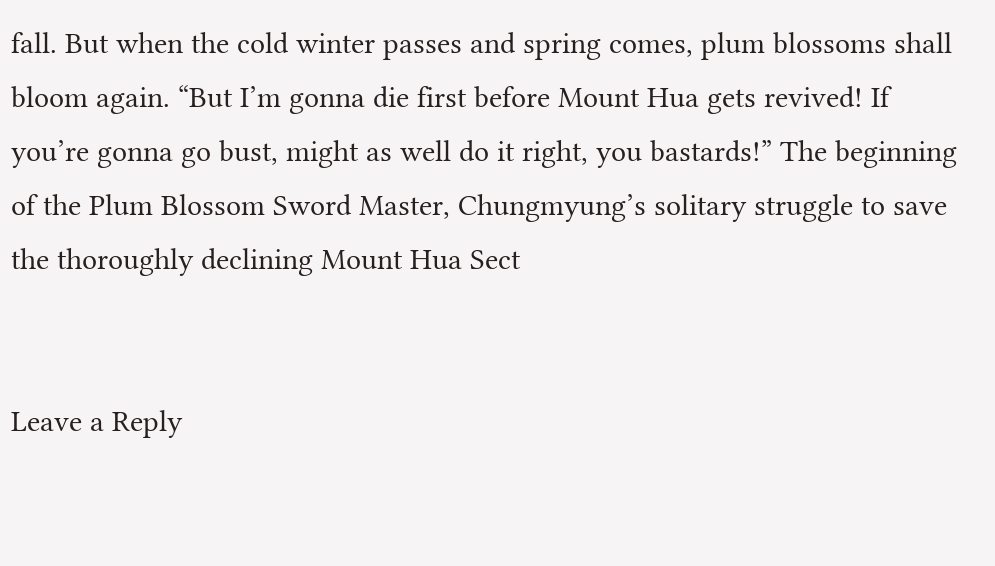fall. But when the cold winter passes and spring comes, plum blossoms shall bloom again. “But I’m gonna die first before Mount Hua gets revived! If you’re gonna go bust, might as well do it right, you bastards!” The beginning of the Plum Blossom Sword Master, Chungmyung’s solitary struggle to save the thoroughly declining Mount Hua Sect


Leave a Reply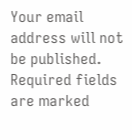Your email address will not be published. Required fields are marked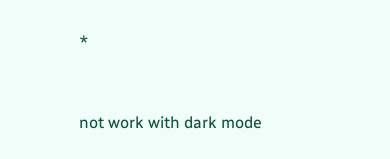*


not work with dark mode